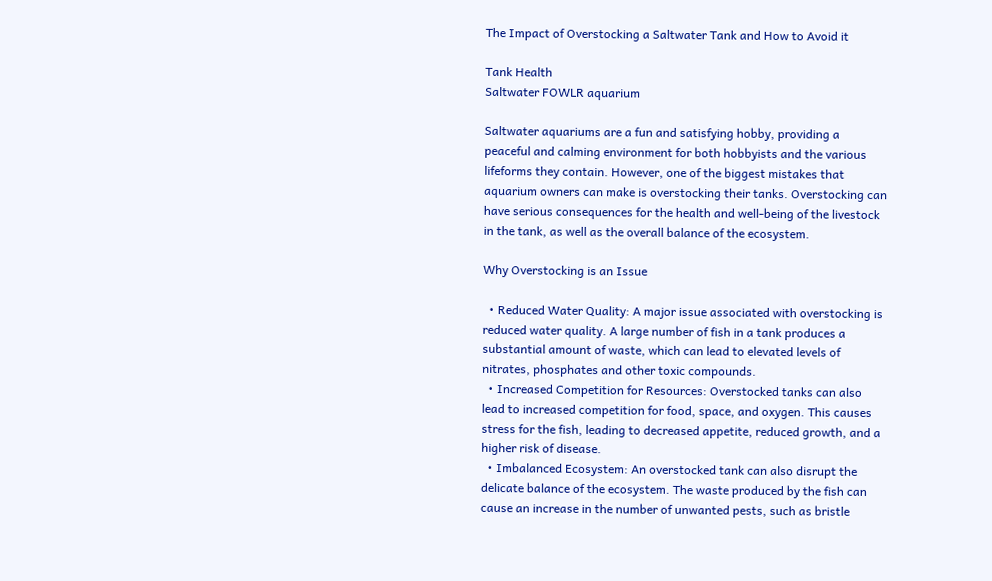The Impact of Overstocking a Saltwater Tank and How to Avoid it

Tank Health
Saltwater FOWLR aquarium

Saltwater aquariums are a fun and satisfying hobby, providing a peaceful and calming environment for both hobbyists and the various lifeforms they contain. However, one of the biggest mistakes that aquarium owners can make is overstocking their tanks. Overstocking can have serious consequences for the health and well-being of the livestock in the tank, as well as the overall balance of the ecosystem.

Why Overstocking is an Issue

  • Reduced Water Quality: A major issue associated with overstocking is reduced water quality. A large number of fish in a tank produces a substantial amount of waste, which can lead to elevated levels of nitrates, phosphates and other toxic compounds.
  • Increased Competition for Resources: Overstocked tanks can also lead to increased competition for food, space, and oxygen. This causes stress for the fish, leading to decreased appetite, reduced growth, and a higher risk of disease.
  • Imbalanced Ecosystem: An overstocked tank can also disrupt the delicate balance of the ecosystem. The waste produced by the fish can cause an increase in the number of unwanted pests, such as bristle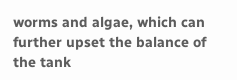worms and algae, which can further upset the balance of the tank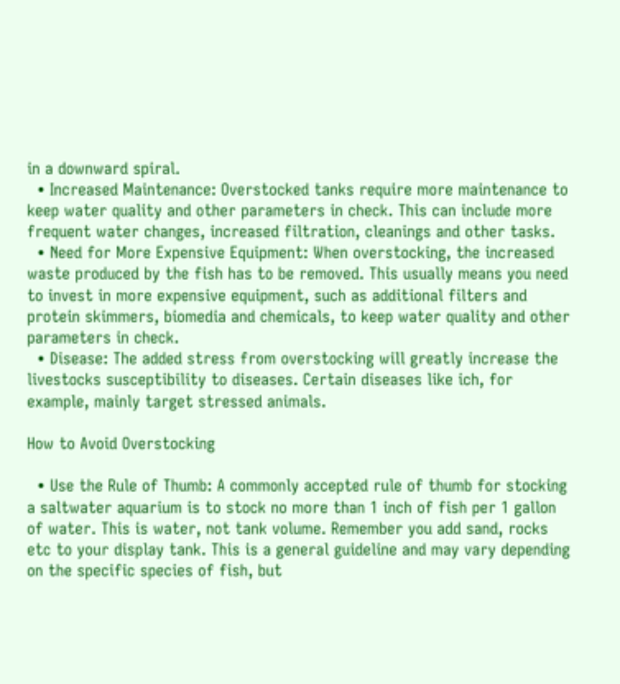in a downward spiral.
  • Increased Maintenance: Overstocked tanks require more maintenance to keep water quality and other parameters in check. This can include more frequent water changes, increased filtration, cleanings and other tasks.
  • Need for More Expensive Equipment: When overstocking, the increased waste produced by the fish has to be removed. This usually means you need to invest in more expensive equipment, such as additional filters and protein skimmers, biomedia and chemicals, to keep water quality and other parameters in check.
  • Disease: The added stress from overstocking will greatly increase the livestocks susceptibility to diseases. Certain diseases like ich, for example, mainly target stressed animals.

How to Avoid Overstocking

  • Use the Rule of Thumb: A commonly accepted rule of thumb for stocking a saltwater aquarium is to stock no more than 1 inch of fish per 1 gallon of water. This is water, not tank volume. Remember you add sand, rocks etc to your display tank. This is a general guideline and may vary depending on the specific species of fish, but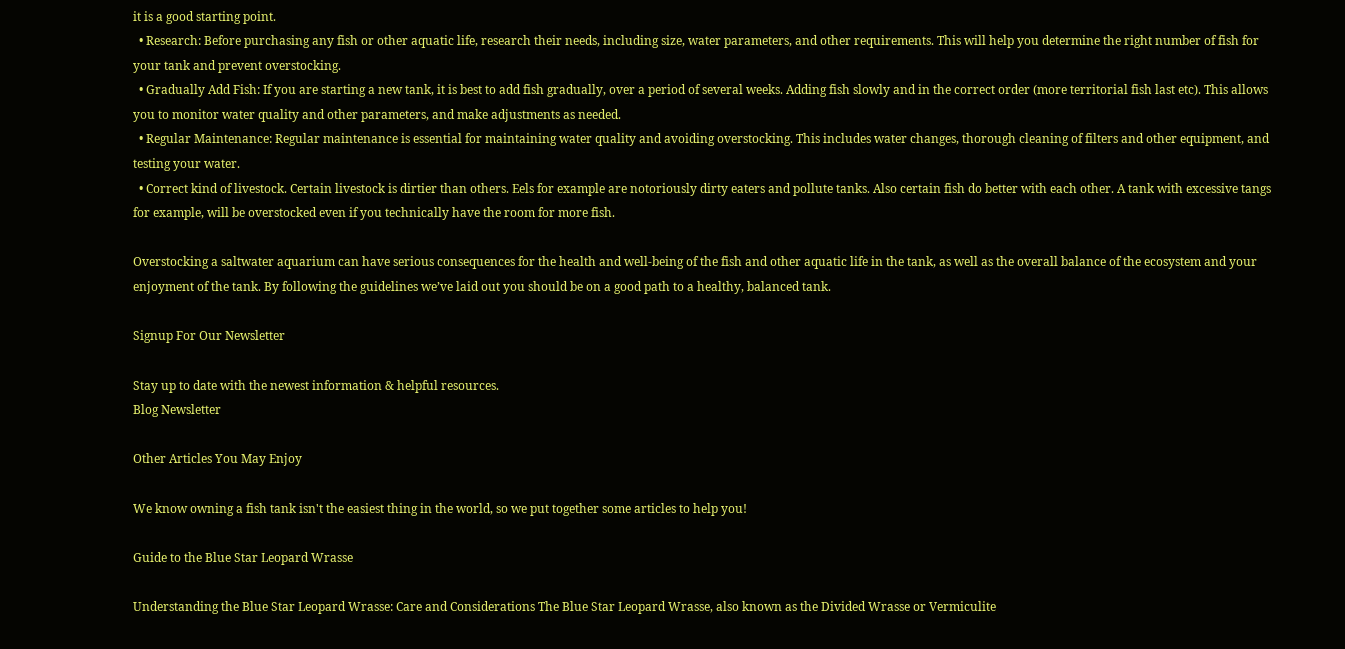it is a good starting point.
  • Research: Before purchasing any fish or other aquatic life, research their needs, including size, water parameters, and other requirements. This will help you determine the right number of fish for your tank and prevent overstocking.
  • Gradually Add Fish: If you are starting a new tank, it is best to add fish gradually, over a period of several weeks. Adding fish slowly and in the correct order (more territorial fish last etc). This allows you to monitor water quality and other parameters, and make adjustments as needed.
  • Regular Maintenance: Regular maintenance is essential for maintaining water quality and avoiding overstocking. This includes water changes, thorough cleaning of filters and other equipment, and testing your water.
  • Correct kind of livestock. Certain livestock is dirtier than others. Eels for example are notoriously dirty eaters and pollute tanks. Also certain fish do better with each other. A tank with excessive tangs for example, will be overstocked even if you technically have the room for more fish.

Overstocking a saltwater aquarium can have serious consequences for the health and well-being of the fish and other aquatic life in the tank, as well as the overall balance of the ecosystem and your enjoyment of the tank. By following the guidelines we’ve laid out you should be on a good path to a healthy, balanced tank.

Signup For Our Newsletter

Stay up to date with the newest information & helpful resources.
Blog Newsletter

Other Articles You May Enjoy

We know owning a fish tank isn't the easiest thing in the world, so we put together some articles to help you!

Guide to the Blue Star Leopard Wrasse

Understanding the Blue Star Leopard Wrasse: Care and Considerations The Blue Star Leopard Wrasse, also known as the Divided Wrasse or Vermiculite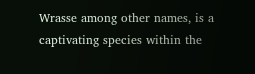Wrasse among other names, is a captivating species within the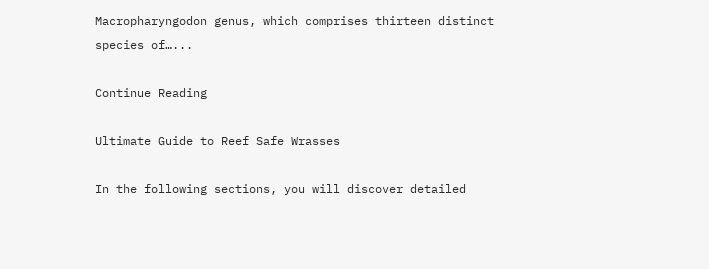Macropharyngodon genus, which comprises thirteen distinct species of…...

Continue Reading

Ultimate Guide to Reef Safe Wrasses

In the following sections, you will discover detailed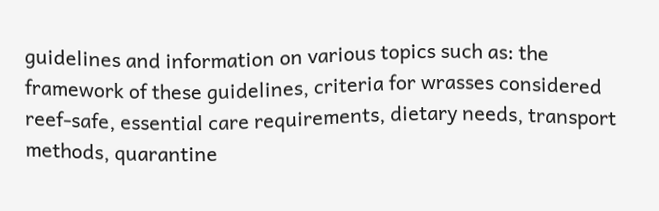guidelines and information on various topics such as: the framework of these guidelines, criteria for wrasses considered reef-safe, essential care requirements, dietary needs, transport methods, quarantine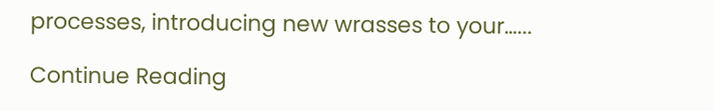processes, introducing new wrasses to your…...

Continue Reading